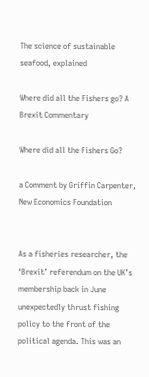The science of sustainable seafood, explained

Where did all the Fishers go? A Brexit Commentary

Where did all the Fishers Go?

a Comment by Griffin Carpenter, New Economics Foundation


As a fisheries researcher, the ‘Brexit’ referendum on the UK’s membership back in June unexpectedly thrust fishing policy to the front of the political agenda. This was an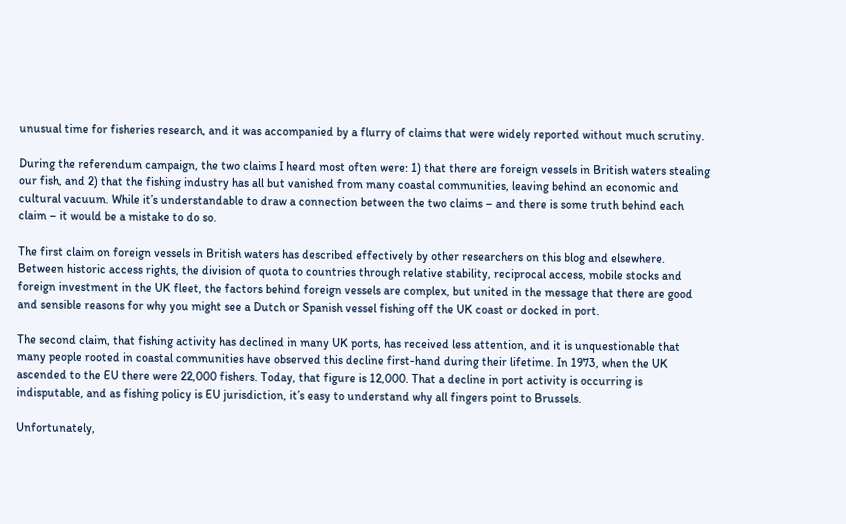unusual time for fisheries research, and it was accompanied by a flurry of claims that were widely reported without much scrutiny.

During the referendum campaign, the two claims I heard most often were: 1) that there are foreign vessels in British waters stealing our fish, and 2) that the fishing industry has all but vanished from many coastal communities, leaving behind an economic and cultural vacuum. While it’s understandable to draw a connection between the two claims – and there is some truth behind each claim – it would be a mistake to do so.

The first claim on foreign vessels in British waters has described effectively by other researchers on this blog and elsewhere. Between historic access rights, the division of quota to countries through relative stability, reciprocal access, mobile stocks and foreign investment in the UK fleet, the factors behind foreign vessels are complex, but united in the message that there are good and sensible reasons for why you might see a Dutch or Spanish vessel fishing off the UK coast or docked in port.

The second claim, that fishing activity has declined in many UK ports, has received less attention, and it is unquestionable that many people rooted in coastal communities have observed this decline first-hand during their lifetime. In 1973, when the UK ascended to the EU there were 22,000 fishers. Today, that figure is 12,000. That a decline in port activity is occurring is indisputable, and as fishing policy is EU jurisdiction, it’s easy to understand why all fingers point to Brussels.

Unfortunately,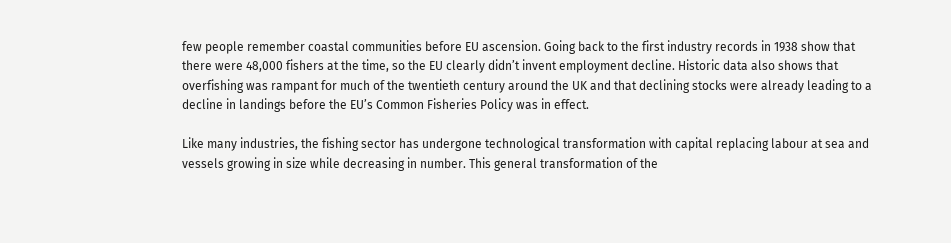few people remember coastal communities before EU ascension. Going back to the first industry records in 1938 show that there were 48,000 fishers at the time, so the EU clearly didn’t invent employment decline. Historic data also shows that overfishing was rampant for much of the twentieth century around the UK and that declining stocks were already leading to a decline in landings before the EU’s Common Fisheries Policy was in effect.

Like many industries, the fishing sector has undergone technological transformation with capital replacing labour at sea and vessels growing in size while decreasing in number. This general transformation of the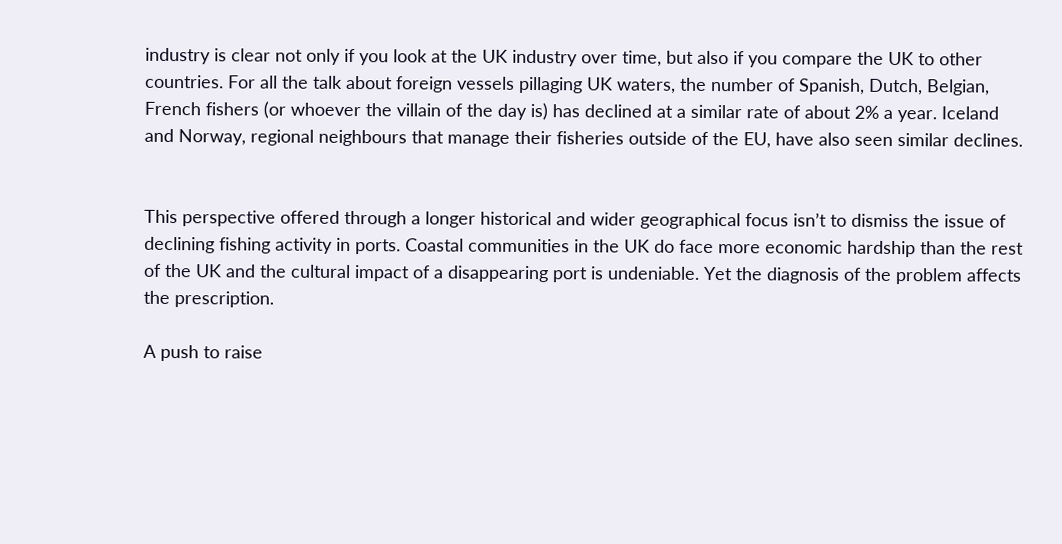industry is clear not only if you look at the UK industry over time, but also if you compare the UK to other countries. For all the talk about foreign vessels pillaging UK waters, the number of Spanish, Dutch, Belgian, French fishers (or whoever the villain of the day is) has declined at a similar rate of about 2% a year. Iceland and Norway, regional neighbours that manage their fisheries outside of the EU, have also seen similar declines.


This perspective offered through a longer historical and wider geographical focus isn’t to dismiss the issue of declining fishing activity in ports. Coastal communities in the UK do face more economic hardship than the rest of the UK and the cultural impact of a disappearing port is undeniable. Yet the diagnosis of the problem affects the prescription.

A push to raise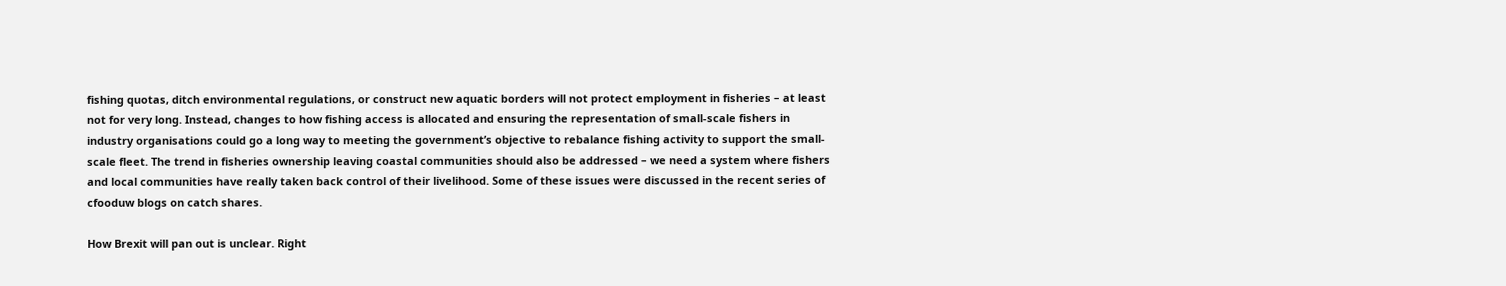fishing quotas, ditch environmental regulations, or construct new aquatic borders will not protect employment in fisheries – at least not for very long. Instead, changes to how fishing access is allocated and ensuring the representation of small-scale fishers in industry organisations could go a long way to meeting the government’s objective to rebalance fishing activity to support the small-scale fleet. The trend in fisheries ownership leaving coastal communities should also be addressed – we need a system where fishers and local communities have really taken back control of their livelihood. Some of these issues were discussed in the recent series of cfooduw blogs on catch shares.

How Brexit will pan out is unclear. Right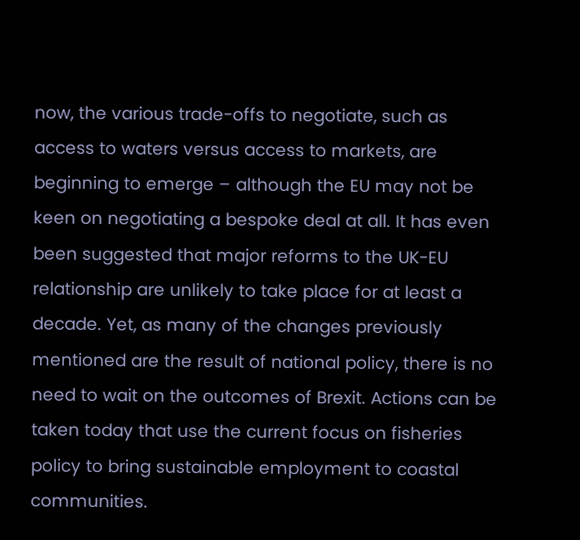now, the various trade-offs to negotiate, such as access to waters versus access to markets, are beginning to emerge – although the EU may not be keen on negotiating a bespoke deal at all. It has even been suggested that major reforms to the UK-EU relationship are unlikely to take place for at least a decade. Yet, as many of the changes previously mentioned are the result of national policy, there is no need to wait on the outcomes of Brexit. Actions can be taken today that use the current focus on fisheries policy to bring sustainable employment to coastal communities.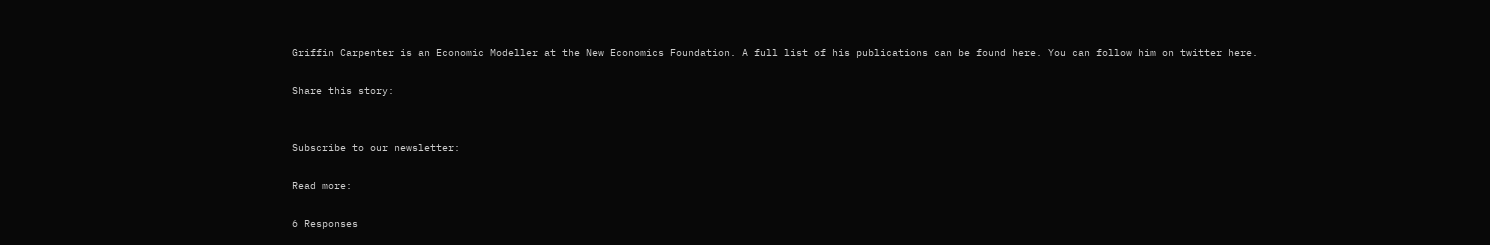Griffin Carpenter is an Economic Modeller at the New Economics Foundation. A full list of his publications can be found here. You can follow him on twitter here.

Share this story:


Subscribe to our newsletter:

Read more:

6 Responses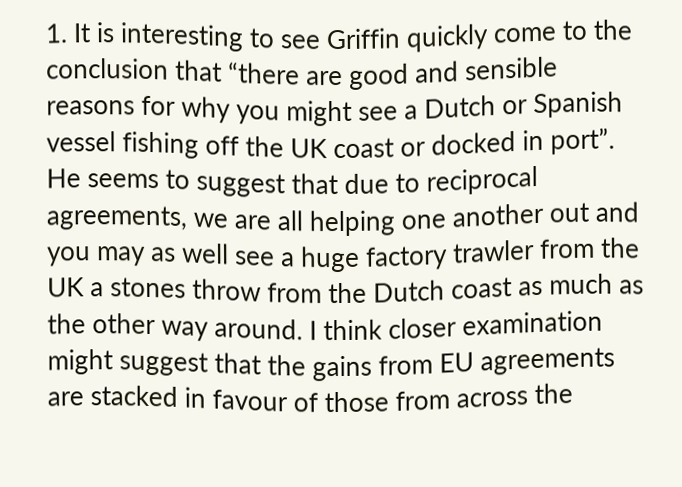1. It is interesting to see Griffin quickly come to the conclusion that “there are good and sensible reasons for why you might see a Dutch or Spanish vessel fishing off the UK coast or docked in port”. He seems to suggest that due to reciprocal agreements, we are all helping one another out and you may as well see a huge factory trawler from the UK a stones throw from the Dutch coast as much as the other way around. I think closer examination might suggest that the gains from EU agreements are stacked in favour of those from across the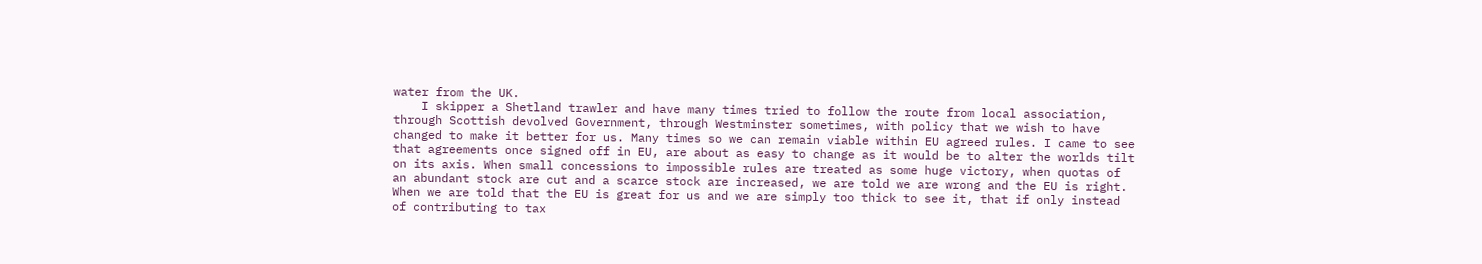water from the UK.
    I skipper a Shetland trawler and have many times tried to follow the route from local association, through Scottish devolved Government, through Westminster sometimes, with policy that we wish to have changed to make it better for us. Many times so we can remain viable within EU agreed rules. I came to see that agreements once signed off in EU, are about as easy to change as it would be to alter the worlds tilt on its axis. When small concessions to impossible rules are treated as some huge victory, when quotas of an abundant stock are cut and a scarce stock are increased, we are told we are wrong and the EU is right. When we are told that the EU is great for us and we are simply too thick to see it, that if only instead of contributing to tax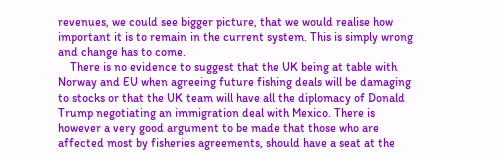revenues, we could see bigger picture, that we would realise how important it is to remain in the current system. This is simply wrong and change has to come.
    There is no evidence to suggest that the UK being at table with Norway and EU when agreeing future fishing deals will be damaging to stocks or that the UK team will have all the diplomacy of Donald Trump negotiating an immigration deal with Mexico. There is however a very good argument to be made that those who are affected most by fisheries agreements, should have a seat at the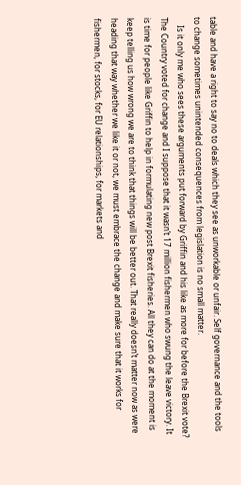table and have a right to say no to deals which they see as unworkable or unfair. Self governance and the tools to change sometimes unintended consequences from legislation is no small matter.
    Is it only me who sees these arguments put forward by Griffin and his like as more for before the Brexit vote? The Country voted for change and I suppose that it wasn’t 17 million fishermen who swung the leave victory. It is time for people like Griffin to help in formulating new post Brexit fisheries. All they can do at the moment is keep telling us how wrong we are to think that things will be better out. That really doesn’t matter now as were heading that way whether we like it or not, we must embrace the change and make sure that it works for fishermen, for stocks, for EU relationships, for markets and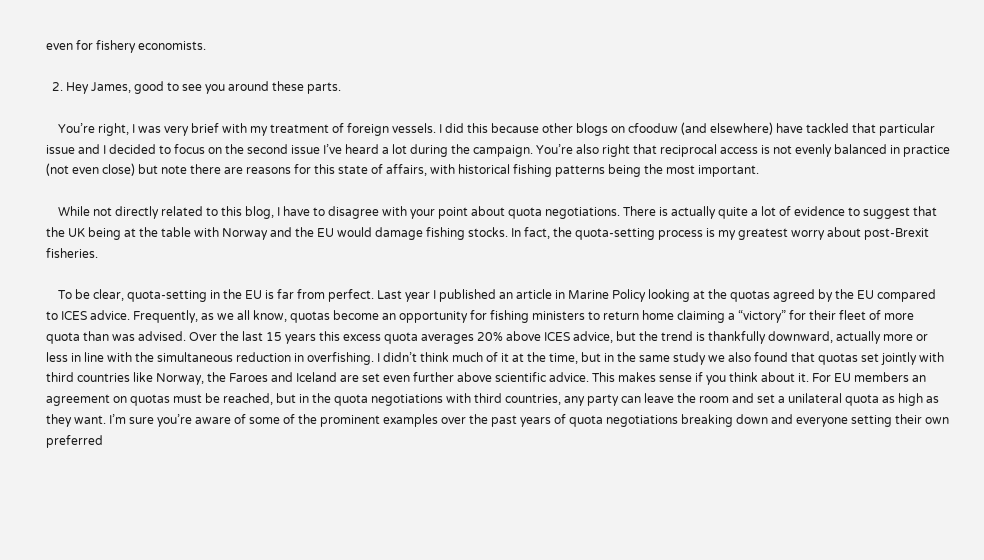even for fishery economists.

  2. Hey James, good to see you around these parts.

    You’re right, I was very brief with my treatment of foreign vessels. I did this because other blogs on cfooduw (and elsewhere) have tackled that particular issue and I decided to focus on the second issue I’ve heard a lot during the campaign. You’re also right that reciprocal access is not evenly balanced in practice (not even close) but note there are reasons for this state of affairs, with historical fishing patterns being the most important.

    While not directly related to this blog, I have to disagree with your point about quota negotiations. There is actually quite a lot of evidence to suggest that the UK being at the table with Norway and the EU would damage fishing stocks. In fact, the quota-setting process is my greatest worry about post-Brexit fisheries.

    To be clear, quota-setting in the EU is far from perfect. Last year I published an article in Marine Policy looking at the quotas agreed by the EU compared to ICES advice. Frequently, as we all know, quotas become an opportunity for fishing ministers to return home claiming a “victory” for their fleet of more quota than was advised. Over the last 15 years this excess quota averages 20% above ICES advice, but the trend is thankfully downward, actually more or less in line with the simultaneous reduction in overfishing. I didn’t think much of it at the time, but in the same study we also found that quotas set jointly with third countries like Norway, the Faroes and Iceland are set even further above scientific advice. This makes sense if you think about it. For EU members an agreement on quotas must be reached, but in the quota negotiations with third countries, any party can leave the room and set a unilateral quota as high as they want. I’m sure you’re aware of some of the prominent examples over the past years of quota negotiations breaking down and everyone setting their own preferred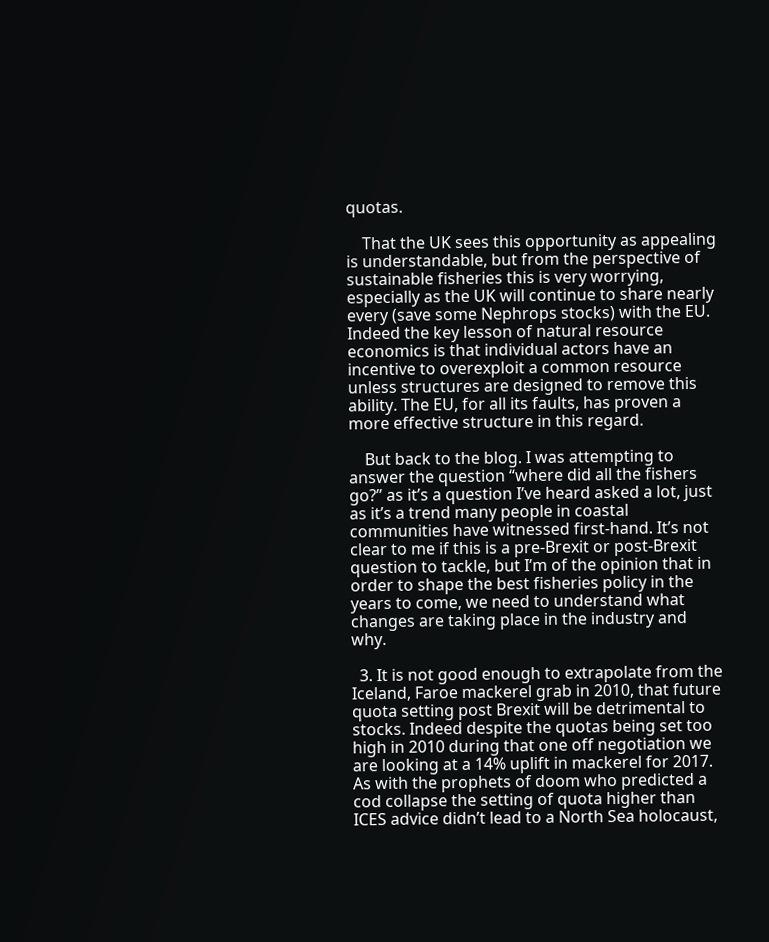quotas.

    That the UK sees this opportunity as appealing is understandable, but from the perspective of sustainable fisheries this is very worrying, especially as the UK will continue to share nearly every (save some Nephrops stocks) with the EU. Indeed the key lesson of natural resource economics is that individual actors have an incentive to overexploit a common resource unless structures are designed to remove this ability. The EU, for all its faults, has proven a more effective structure in this regard.

    But back to the blog. I was attempting to answer the question “where did all the fishers go?” as it’s a question I’ve heard asked a lot, just as it’s a trend many people in coastal communities have witnessed first-hand. It’s not clear to me if this is a pre-Brexit or post-Brexit question to tackle, but I’m of the opinion that in order to shape the best fisheries policy in the years to come, we need to understand what changes are taking place in the industry and why.

  3. It is not good enough to extrapolate from the Iceland, Faroe mackerel grab in 2010, that future quota setting post Brexit will be detrimental to stocks. Indeed despite the quotas being set too high in 2010 during that one off negotiation we are looking at a 14% uplift in mackerel for 2017. As with the prophets of doom who predicted a cod collapse the setting of quota higher than ICES advice didn’t lead to a North Sea holocaust,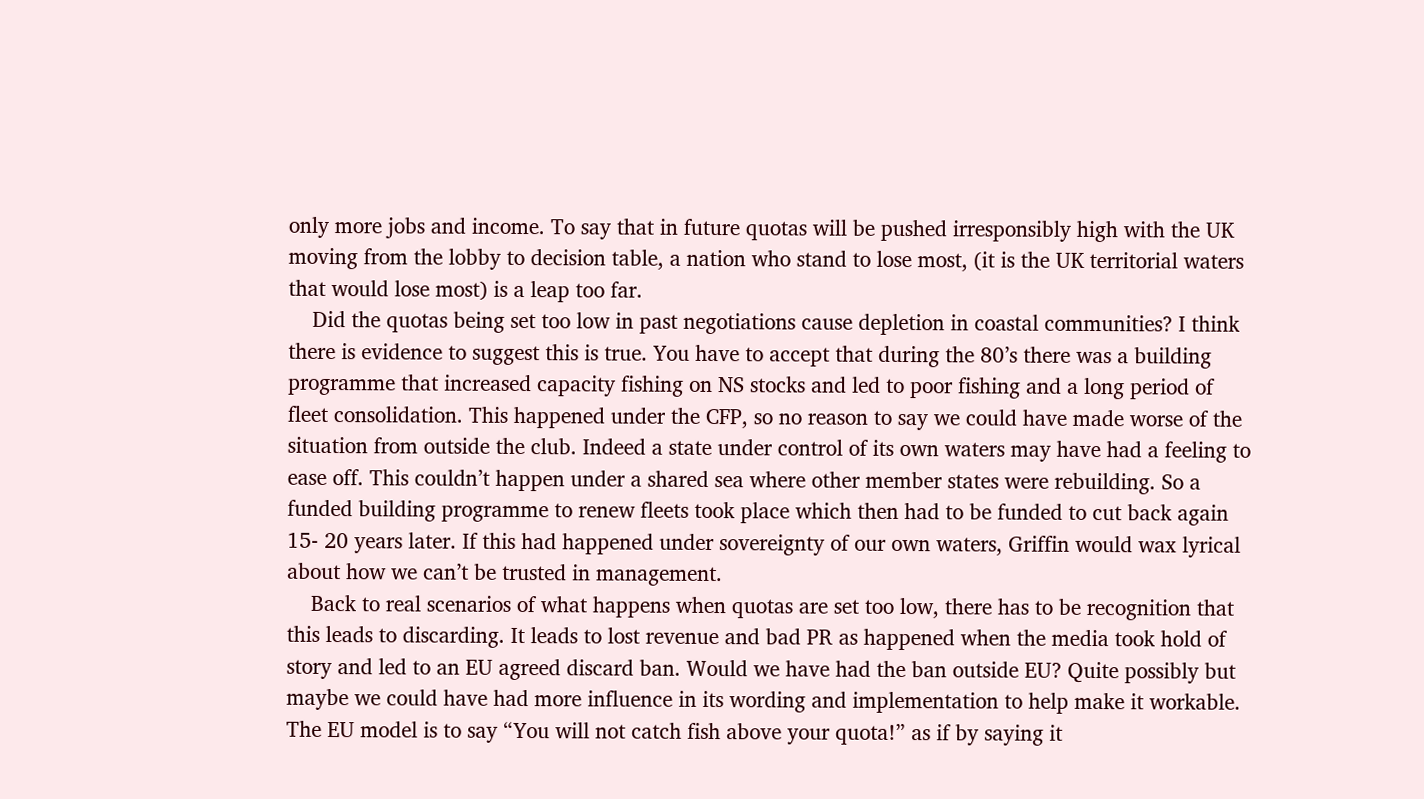only more jobs and income. To say that in future quotas will be pushed irresponsibly high with the UK moving from the lobby to decision table, a nation who stand to lose most, (it is the UK territorial waters that would lose most) is a leap too far.
    Did the quotas being set too low in past negotiations cause depletion in coastal communities? I think there is evidence to suggest this is true. You have to accept that during the 80’s there was a building programme that increased capacity fishing on NS stocks and led to poor fishing and a long period of fleet consolidation. This happened under the CFP, so no reason to say we could have made worse of the situation from outside the club. Indeed a state under control of its own waters may have had a feeling to ease off. This couldn’t happen under a shared sea where other member states were rebuilding. So a funded building programme to renew fleets took place which then had to be funded to cut back again 15- 20 years later. If this had happened under sovereignty of our own waters, Griffin would wax lyrical about how we can’t be trusted in management.
    Back to real scenarios of what happens when quotas are set too low, there has to be recognition that this leads to discarding. It leads to lost revenue and bad PR as happened when the media took hold of story and led to an EU agreed discard ban. Would we have had the ban outside EU? Quite possibly but maybe we could have had more influence in its wording and implementation to help make it workable. The EU model is to say “You will not catch fish above your quota!” as if by saying it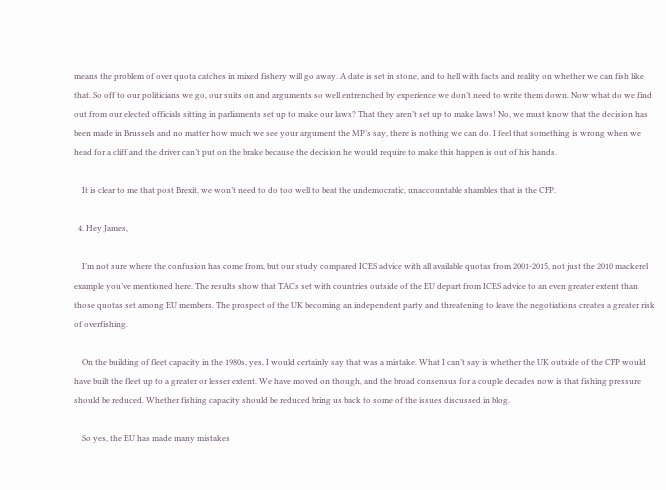means the problem of over quota catches in mixed fishery will go away. A date is set in stone, and to hell with facts and reality on whether we can fish like that. So off to our politicians we go, our suits on and arguments so well entrenched by experience we don’t need to write them down. Now what do we find out from our elected officials sitting in parliaments set up to make our laws? That they aren’t set up to make laws! No, we must know that the decision has been made in Brussels and no matter how much we see your argument the MP’s say, there is nothing we can do. I feel that something is wrong when we head for a cliff and the driver can’t put on the brake because the decision he would require to make this happen is out of his hands.

    It is clear to me that post Brexit, we won’t need to do too well to beat the undemocratic, unaccountable shambles that is the CFP.

  4. Hey James,

    I’m not sure where the confusion has come from, but our study compared ICES advice with all available quotas from 2001-2015, not just the 2010 mackerel example you’ve mentioned here. The results show that TACs set with countries outside of the EU depart from ICES advice to an even greater extent than those quotas set among EU members. The prospect of the UK becoming an independent party and threatening to leave the negotiations creates a greater risk of overfishing.

    On the building of fleet capacity in the 1980s, yes, I would certainly say that was a mistake. What I can’t say is whether the UK outside of the CFP would have built the fleet up to a greater or lesser extent. We have moved on though, and the broad consensus for a couple decades now is that fishing pressure should be reduced. Whether fishing capacity should be reduced bring us back to some of the issues discussed in blog.

    So yes, the EU has made many mistakes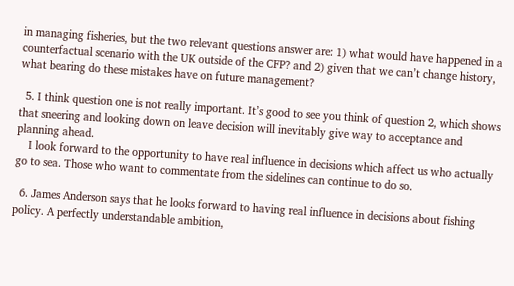in managing fisheries, but the two relevant questions answer are: 1) what would have happened in a counterfactual scenario with the UK outside of the CFP? and 2) given that we can’t change history, what bearing do these mistakes have on future management?

  5. I think question one is not really important. It’s good to see you think of question 2, which shows that sneering and looking down on leave decision will inevitably give way to acceptance and planning ahead.
    I look forward to the opportunity to have real influence in decisions which affect us who actually go to sea. Those who want to commentate from the sidelines can continue to do so.

  6. James Anderson says that he looks forward to having real influence in decisions about fishing policy. A perfectly understandable ambition,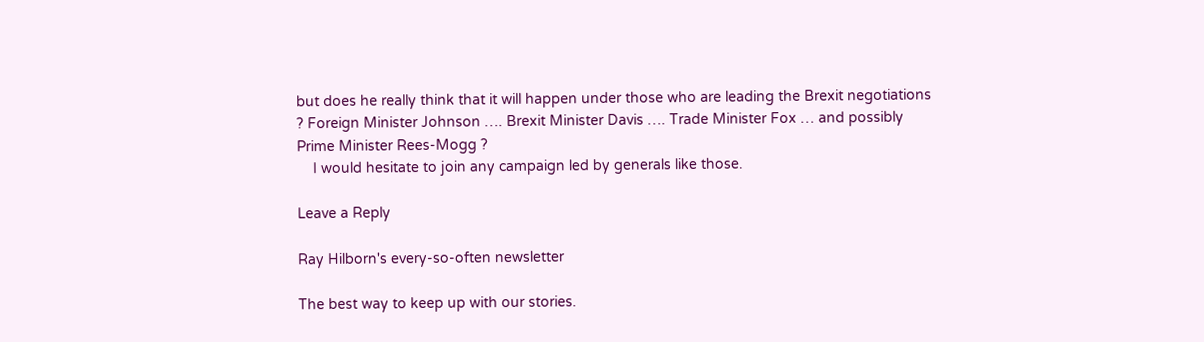but does he really think that it will happen under those who are leading the Brexit negotiations ? Foreign Minister Johnson …. Brexit Minister Davis …. Trade Minister Fox … and possibly Prime Minister Rees-Mogg ?
    I would hesitate to join any campaign led by generals like those.

Leave a Reply

Ray Hilborn's every-so-often newsletter

The best way to keep up with our stories.